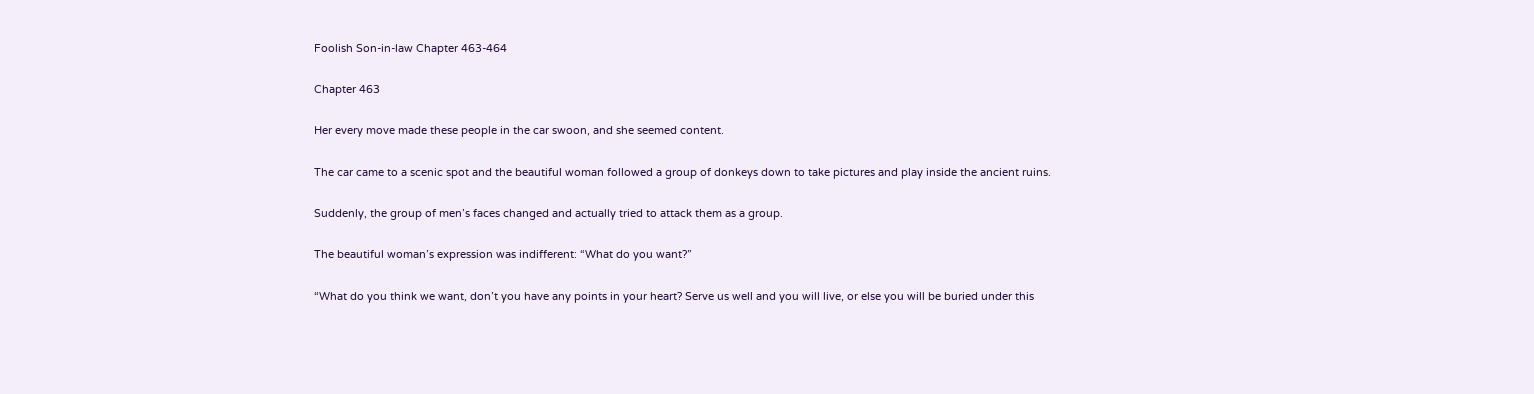Foolish Son-in-law Chapter 463-464

Chapter 463

Her every move made these people in the car swoon, and she seemed content.

The car came to a scenic spot and the beautiful woman followed a group of donkeys down to take pictures and play inside the ancient ruins.

Suddenly, the group of men’s faces changed and actually tried to attack them as a group.

The beautiful woman’s expression was indifferent: “What do you want?”

“What do you think we want, don’t you have any points in your heart? Serve us well and you will live, or else you will be buried under this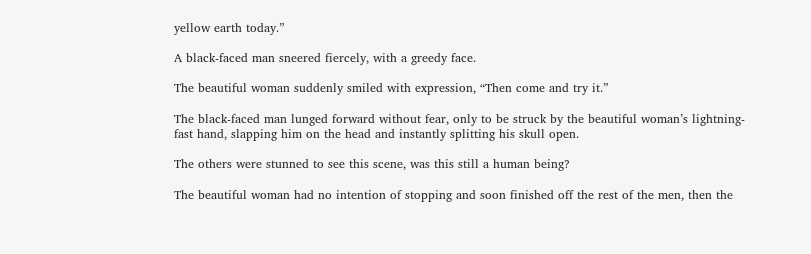yellow earth today.”

A black-faced man sneered fiercely, with a greedy face.

The beautiful woman suddenly smiled with expression, “Then come and try it.”

The black-faced man lunged forward without fear, only to be struck by the beautiful woman’s lightning-fast hand, slapping him on the head and instantly splitting his skull open.

The others were stunned to see this scene, was this still a human being?

The beautiful woman had no intention of stopping and soon finished off the rest of the men, then the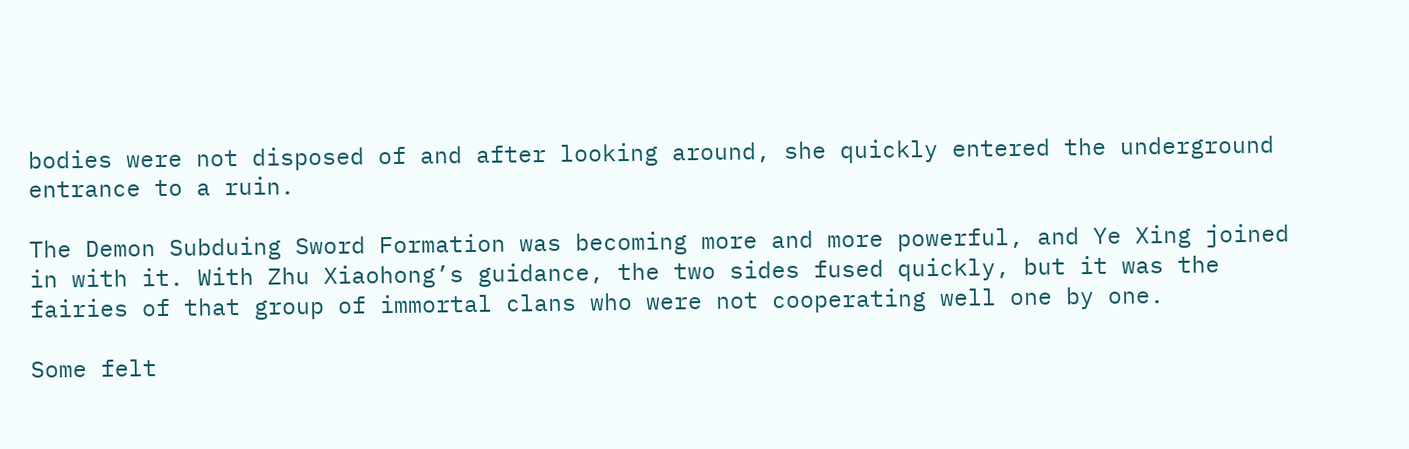bodies were not disposed of and after looking around, she quickly entered the underground entrance to a ruin.

The Demon Subduing Sword Formation was becoming more and more powerful, and Ye Xing joined in with it. With Zhu Xiaohong’s guidance, the two sides fused quickly, but it was the fairies of that group of immortal clans who were not cooperating well one by one.

Some felt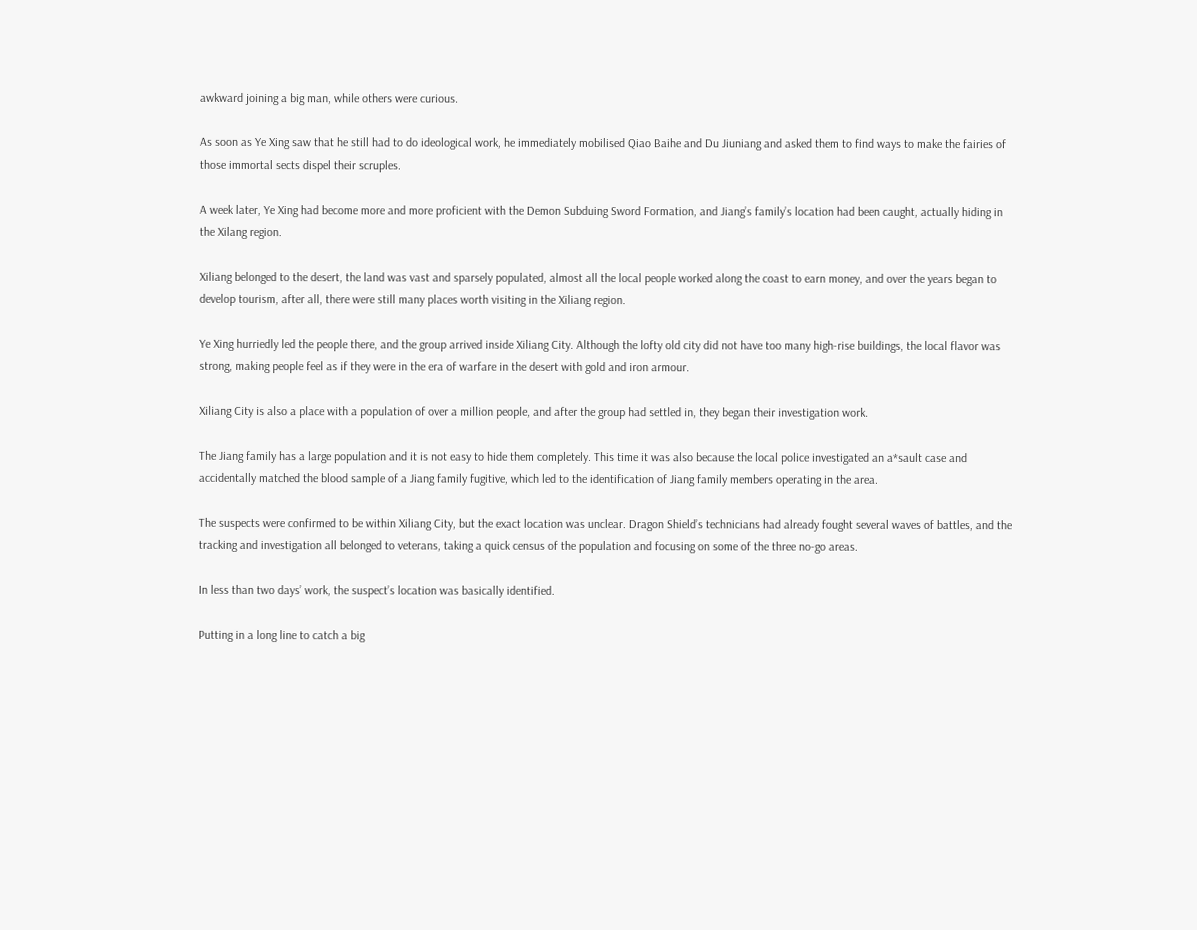awkward joining a big man, while others were curious.

As soon as Ye Xing saw that he still had to do ideological work, he immediately mobilised Qiao Baihe and Du Jiuniang and asked them to find ways to make the fairies of those immortal sects dispel their scruples.

A week later, Ye Xing had become more and more proficient with the Demon Subduing Sword Formation, and Jiang’s family’s location had been caught, actually hiding in the Xilang region.

Xiliang belonged to the desert, the land was vast and sparsely populated, almost all the local people worked along the coast to earn money, and over the years began to develop tourism, after all, there were still many places worth visiting in the Xiliang region.

Ye Xing hurriedly led the people there, and the group arrived inside Xiliang City. Although the lofty old city did not have too many high-rise buildings, the local flavor was strong, making people feel as if they were in the era of warfare in the desert with gold and iron armour.

Xiliang City is also a place with a population of over a million people, and after the group had settled in, they began their investigation work.

The Jiang family has a large population and it is not easy to hide them completely. This time it was also because the local police investigated an a*sault case and accidentally matched the blood sample of a Jiang family fugitive, which led to the identification of Jiang family members operating in the area.

The suspects were confirmed to be within Xiliang City, but the exact location was unclear. Dragon Shield’s technicians had already fought several waves of battles, and the tracking and investigation all belonged to veterans, taking a quick census of the population and focusing on some of the three no-go areas.

In less than two days’ work, the suspect’s location was basically identified.

Putting in a long line to catch a big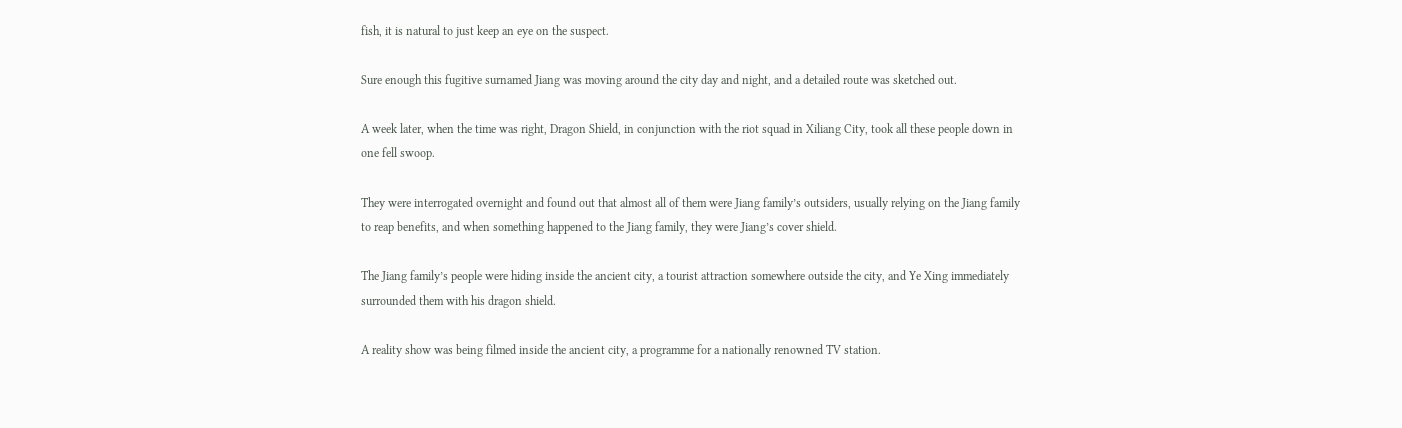fish, it is natural to just keep an eye on the suspect.

Sure enough this fugitive surnamed Jiang was moving around the city day and night, and a detailed route was sketched out.

A week later, when the time was right, Dragon Shield, in conjunction with the riot squad in Xiliang City, took all these people down in one fell swoop.

They were interrogated overnight and found out that almost all of them were Jiang family’s outsiders, usually relying on the Jiang family to reap benefits, and when something happened to the Jiang family, they were Jiang’s cover shield.

The Jiang family’s people were hiding inside the ancient city, a tourist attraction somewhere outside the city, and Ye Xing immediately surrounded them with his dragon shield.

A reality show was being filmed inside the ancient city, a programme for a nationally renowned TV station.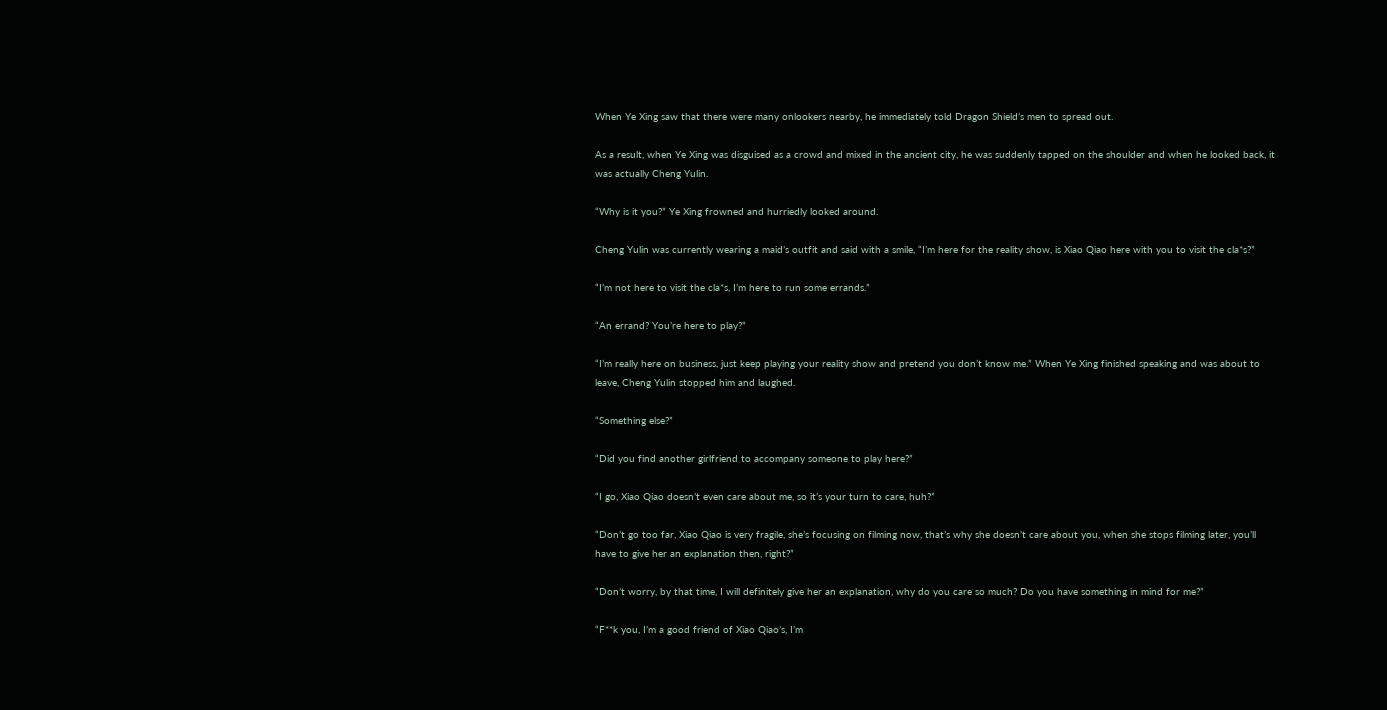When Ye Xing saw that there were many onlookers nearby, he immediately told Dragon Shield’s men to spread out.

As a result, when Ye Xing was disguised as a crowd and mixed in the ancient city, he was suddenly tapped on the shoulder and when he looked back, it was actually Cheng Yulin.

“Why is it you?” Ye Xing frowned and hurriedly looked around.

Cheng Yulin was currently wearing a maid’s outfit and said with a smile, “I’m here for the reality show, is Xiao Qiao here with you to visit the cla*s?”

“I’m not here to visit the cla*s, I’m here to run some errands.”

“An errand? You’re here to play?”

“I’m really here on business, just keep playing your reality show and pretend you don’t know me.” When Ye Xing finished speaking and was about to leave, Cheng Yulin stopped him and laughed.

“Something else?”

“Did you find another girlfriend to accompany someone to play here?”

“I go, Xiao Qiao doesn’t even care about me, so it’s your turn to care, huh?”

“Don’t go too far, Xiao Qiao is very fragile, she’s focusing on filming now, that’s why she doesn’t care about you, when she stops filming later, you’ll have to give her an explanation then, right?”

“Don’t worry, by that time, I will definitely give her an explanation, why do you care so much? Do you have something in mind for me?”

“F**k you, I’m a good friend of Xiao Qiao’s, I’m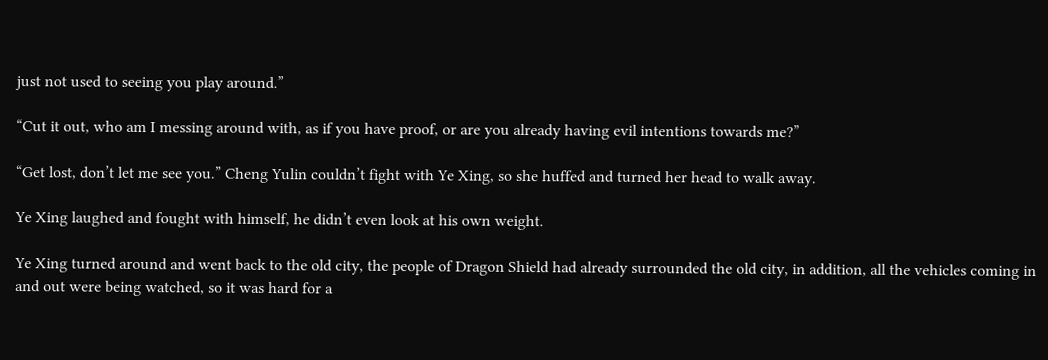just not used to seeing you play around.”

“Cut it out, who am I messing around with, as if you have proof, or are you already having evil intentions towards me?”

“Get lost, don’t let me see you.” Cheng Yulin couldn’t fight with Ye Xing, so she huffed and turned her head to walk away.

Ye Xing laughed and fought with himself, he didn’t even look at his own weight.

Ye Xing turned around and went back to the old city, the people of Dragon Shield had already surrounded the old city, in addition, all the vehicles coming in and out were being watched, so it was hard for a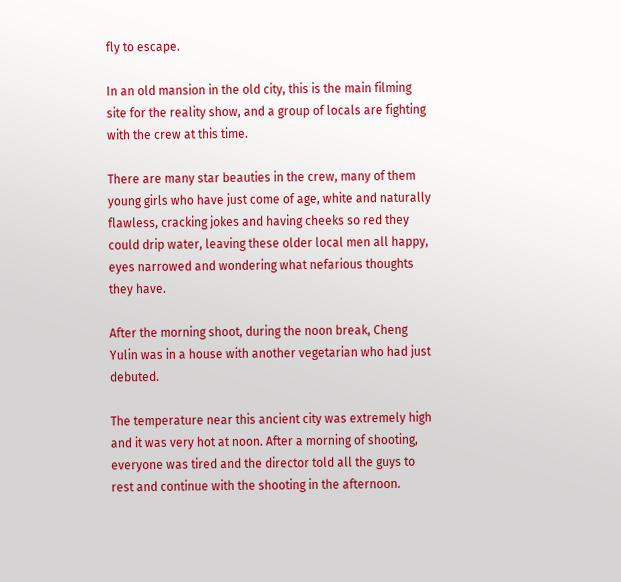fly to escape.

In an old mansion in the old city, this is the main filming site for the reality show, and a group of locals are fighting with the crew at this time.

There are many star beauties in the crew, many of them young girls who have just come of age, white and naturally flawless, cracking jokes and having cheeks so red they could drip water, leaving these older local men all happy, eyes narrowed and wondering what nefarious thoughts they have.

After the morning shoot, during the noon break, Cheng Yulin was in a house with another vegetarian who had just debuted.

The temperature near this ancient city was extremely high and it was very hot at noon. After a morning of shooting, everyone was tired and the director told all the guys to rest and continue with the shooting in the afternoon.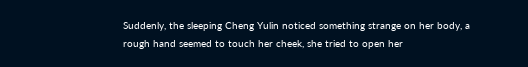Suddenly, the sleeping Cheng Yulin noticed something strange on her body, a rough hand seemed to touch her cheek, she tried to open her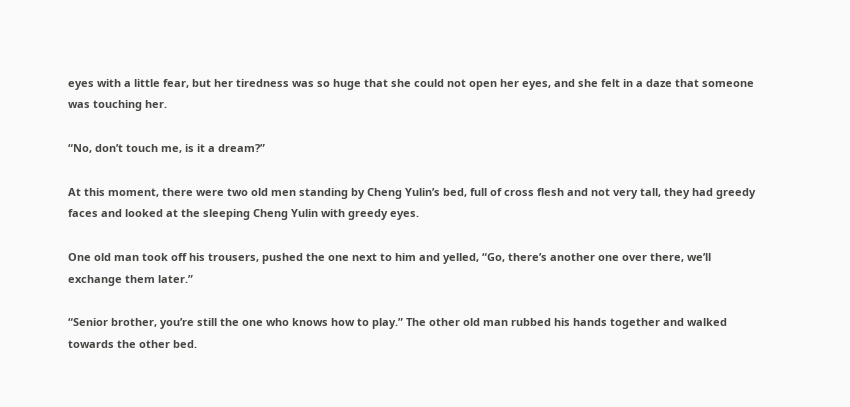eyes with a little fear, but her tiredness was so huge that she could not open her eyes, and she felt in a daze that someone was touching her.

“No, don’t touch me, is it a dream?”

At this moment, there were two old men standing by Cheng Yulin’s bed, full of cross flesh and not very tall, they had greedy faces and looked at the sleeping Cheng Yulin with greedy eyes.

One old man took off his trousers, pushed the one next to him and yelled, “Go, there’s another one over there, we’ll exchange them later.”

“Senior brother, you’re still the one who knows how to play.” The other old man rubbed his hands together and walked towards the other bed.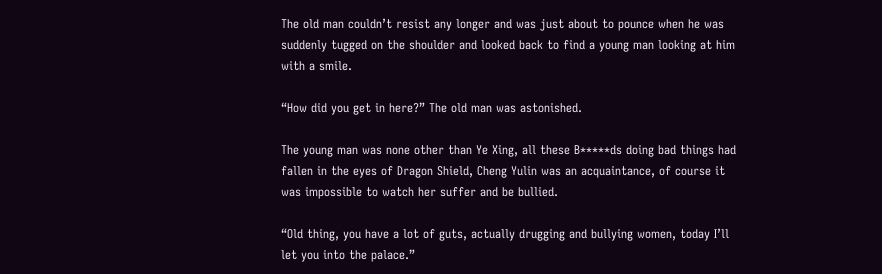The old man couldn’t resist any longer and was just about to pounce when he was suddenly tugged on the shoulder and looked back to find a young man looking at him with a smile.

“How did you get in here?” The old man was astonished.

The young man was none other than Ye Xing, all these B*****ds doing bad things had fallen in the eyes of Dragon Shield, Cheng Yulin was an acquaintance, of course it was impossible to watch her suffer and be bullied.

“Old thing, you have a lot of guts, actually drugging and bullying women, today I’ll let you into the palace.”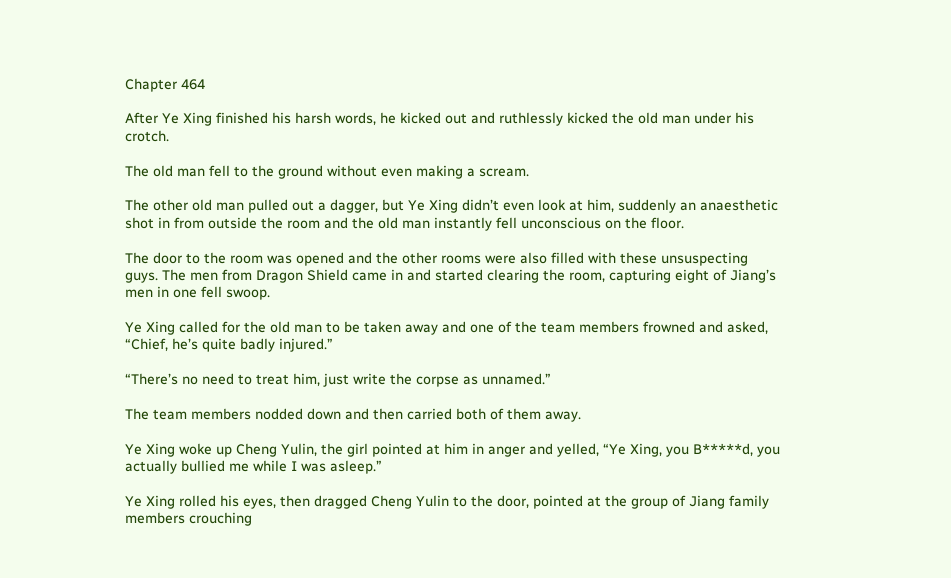Chapter 464

After Ye Xing finished his harsh words, he kicked out and ruthlessly kicked the old man under his crotch.

The old man fell to the ground without even making a scream.

The other old man pulled out a dagger, but Ye Xing didn’t even look at him, suddenly an anaesthetic shot in from outside the room and the old man instantly fell unconscious on the floor.

The door to the room was opened and the other rooms were also filled with these unsuspecting guys. The men from Dragon Shield came in and started clearing the room, capturing eight of Jiang’s men in one fell swoop.

Ye Xing called for the old man to be taken away and one of the team members frowned and asked, “Chief, he’s quite badly injured.”

“There’s no need to treat him, just write the corpse as unnamed.”

The team members nodded down and then carried both of them away.

Ye Xing woke up Cheng Yulin, the girl pointed at him in anger and yelled, “Ye Xing, you B*****d, you actually bullied me while I was asleep.”

Ye Xing rolled his eyes, then dragged Cheng Yulin to the door, pointed at the group of Jiang family members crouching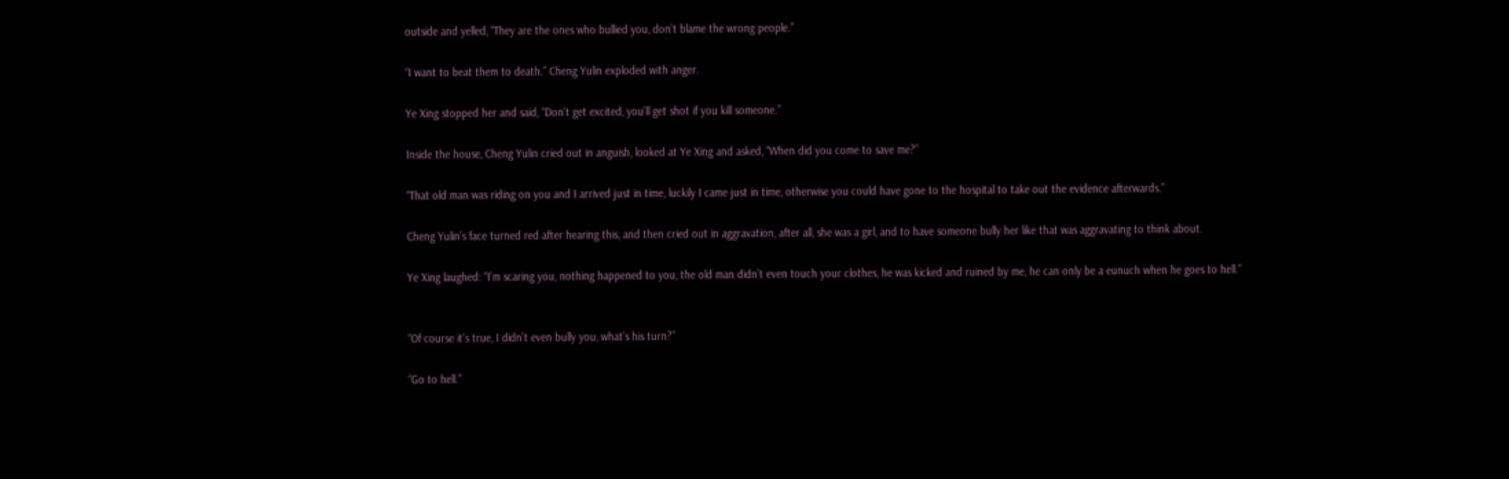outside and yelled, “They are the ones who bullied you, don’t blame the wrong people.”

“I want to beat them to death.” Cheng Yulin exploded with anger.

Ye Xing stopped her and said, “Don’t get excited, you’ll get shot if you kill someone.”

Inside the house, Cheng Yulin cried out in anguish, looked at Ye Xing and asked, “When did you come to save me?”

“That old man was riding on you and I arrived just in time, luckily I came just in time, otherwise you could have gone to the hospital to take out the evidence afterwards.”

Cheng Yulin’s face turned red after hearing this, and then cried out in aggravation, after all, she was a girl, and to have someone bully her like that was aggravating to think about.

Ye Xing laughed: “I’m scaring you, nothing happened to you, the old man didn’t even touch your clothes, he was kicked and ruined by me, he can only be a eunuch when he goes to hell.”


“Of course it’s true, I didn’t even bully you, what’s his turn?”

“Go to hell.”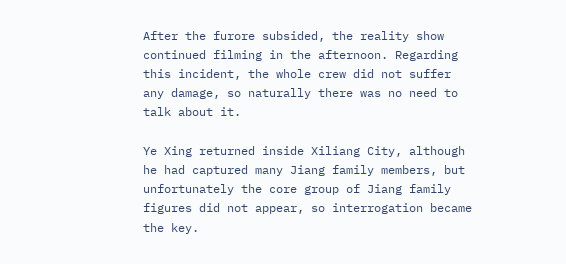After the furore subsided, the reality show continued filming in the afternoon. Regarding this incident, the whole crew did not suffer any damage, so naturally there was no need to talk about it.

Ye Xing returned inside Xiliang City, although he had captured many Jiang family members, but unfortunately the core group of Jiang family figures did not appear, so interrogation became the key.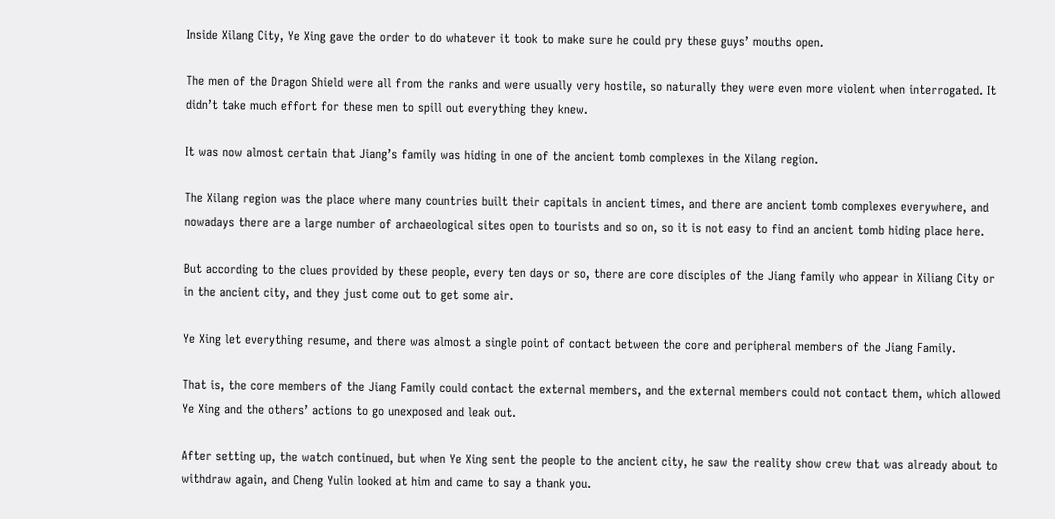Inside Xilang City, Ye Xing gave the order to do whatever it took to make sure he could pry these guys’ mouths open.

The men of the Dragon Shield were all from the ranks and were usually very hostile, so naturally they were even more violent when interrogated. It didn’t take much effort for these men to spill out everything they knew.

It was now almost certain that Jiang’s family was hiding in one of the ancient tomb complexes in the Xilang region.

The Xilang region was the place where many countries built their capitals in ancient times, and there are ancient tomb complexes everywhere, and nowadays there are a large number of archaeological sites open to tourists and so on, so it is not easy to find an ancient tomb hiding place here.

But according to the clues provided by these people, every ten days or so, there are core disciples of the Jiang family who appear in Xiliang City or in the ancient city, and they just come out to get some air.

Ye Xing let everything resume, and there was almost a single point of contact between the core and peripheral members of the Jiang Family.

That is, the core members of the Jiang Family could contact the external members, and the external members could not contact them, which allowed Ye Xing and the others’ actions to go unexposed and leak out.

After setting up, the watch continued, but when Ye Xing sent the people to the ancient city, he saw the reality show crew that was already about to withdraw again, and Cheng Yulin looked at him and came to say a thank you.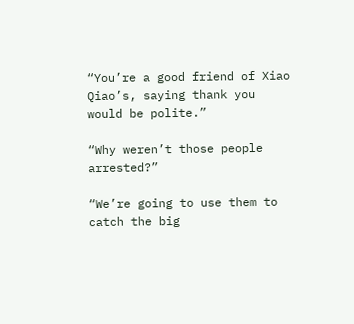“You’re a good friend of Xiao Qiao’s, saying thank you would be polite.”

“Why weren’t those people arrested?”

“We’re going to use them to catch the big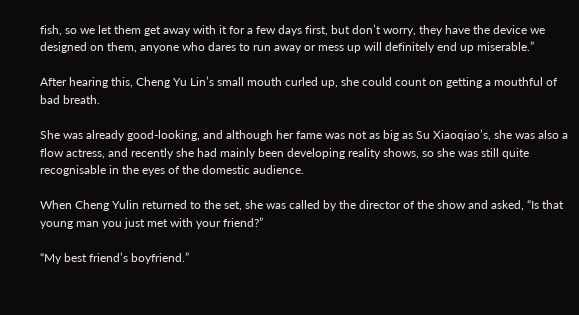fish, so we let them get away with it for a few days first, but don’t worry, they have the device we designed on them, anyone who dares to run away or mess up will definitely end up miserable.”

After hearing this, Cheng Yu Lin’s small mouth curled up, she could count on getting a mouthful of bad breath.

She was already good-looking, and although her fame was not as big as Su Xiaoqiao’s, she was also a flow actress, and recently she had mainly been developing reality shows, so she was still quite recognisable in the eyes of the domestic audience.

When Cheng Yulin returned to the set, she was called by the director of the show and asked, “Is that young man you just met with your friend?”

“My best friend’s boyfriend.”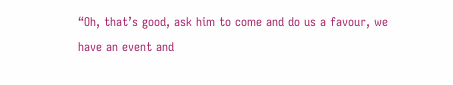“Oh, that’s good, ask him to come and do us a favour, we have an event and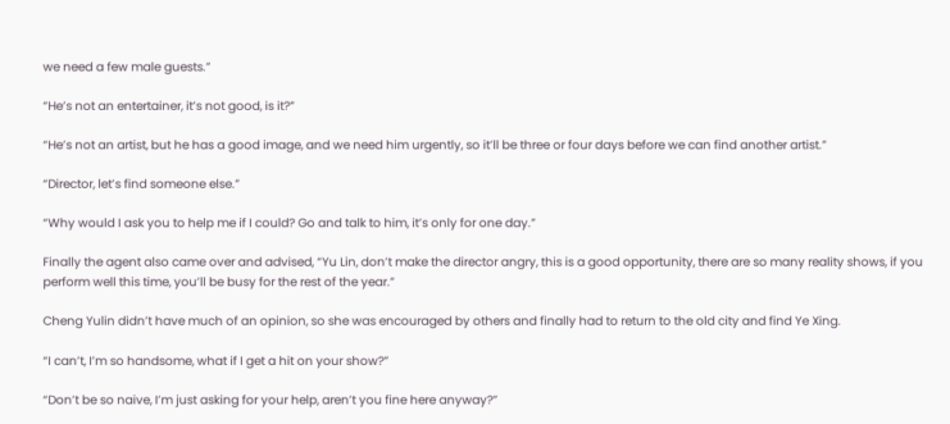we need a few male guests.”

“He’s not an entertainer, it’s not good, is it?”

“He’s not an artist, but he has a good image, and we need him urgently, so it’ll be three or four days before we can find another artist.”

“Director, let’s find someone else.”

“Why would I ask you to help me if I could? Go and talk to him, it’s only for one day.”

Finally the agent also came over and advised, “Yu Lin, don’t make the director angry, this is a good opportunity, there are so many reality shows, if you perform well this time, you’ll be busy for the rest of the year.”

Cheng Yulin didn’t have much of an opinion, so she was encouraged by others and finally had to return to the old city and find Ye Xing.

“I can’t, I’m so handsome, what if I get a hit on your show?”

“Don’t be so naive, I’m just asking for your help, aren’t you fine here anyway?”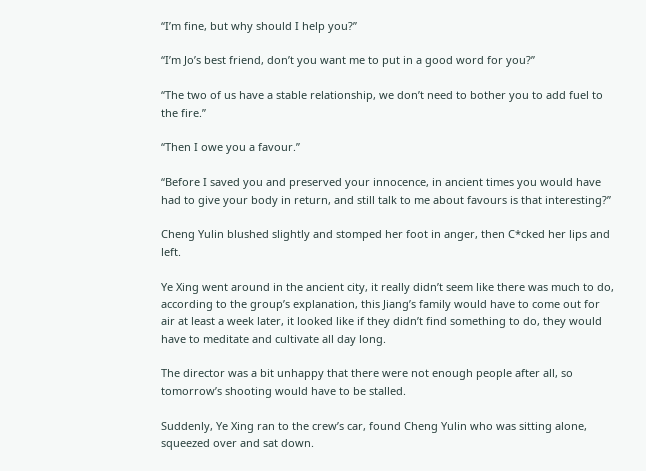“I’m fine, but why should I help you?”

“I’m Jo’s best friend, don’t you want me to put in a good word for you?”

“The two of us have a stable relationship, we don’t need to bother you to add fuel to the fire.”

“Then I owe you a favour.”

“Before I saved you and preserved your innocence, in ancient times you would have had to give your body in return, and still talk to me about favours is that interesting?”

Cheng Yulin blushed slightly and stomped her foot in anger, then C*cked her lips and left.

Ye Xing went around in the ancient city, it really didn’t seem like there was much to do, according to the group’s explanation, this Jiang’s family would have to come out for air at least a week later, it looked like if they didn’t find something to do, they would have to meditate and cultivate all day long.

The director was a bit unhappy that there were not enough people after all, so tomorrow’s shooting would have to be stalled.

Suddenly, Ye Xing ran to the crew’s car, found Cheng Yulin who was sitting alone, squeezed over and sat down.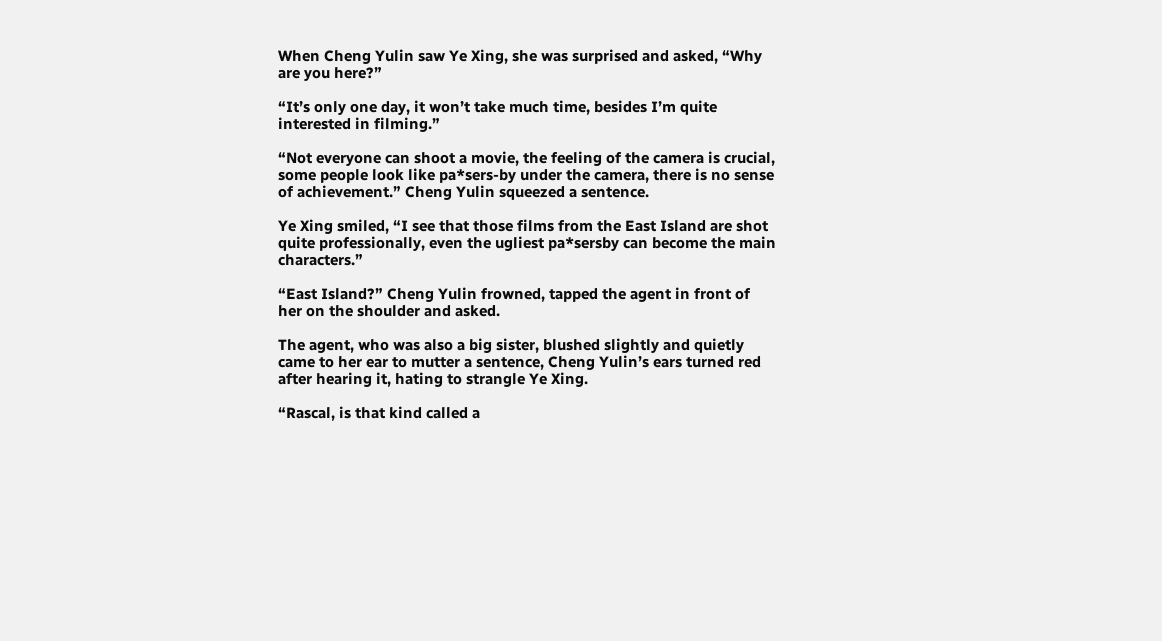When Cheng Yulin saw Ye Xing, she was surprised and asked, “Why are you here?”

“It’s only one day, it won’t take much time, besides I’m quite interested in filming.”

“Not everyone can shoot a movie, the feeling of the camera is crucial, some people look like pa*sers-by under the camera, there is no sense of achievement.” Cheng Yulin squeezed a sentence.

Ye Xing smiled, “I see that those films from the East Island are shot quite professionally, even the ugliest pa*sersby can become the main characters.”

“East Island?” Cheng Yulin frowned, tapped the agent in front of her on the shoulder and asked.

The agent, who was also a big sister, blushed slightly and quietly came to her ear to mutter a sentence, Cheng Yulin’s ears turned red after hearing it, hating to strangle Ye Xing.

“Rascal, is that kind called a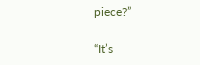piece?”

“It’s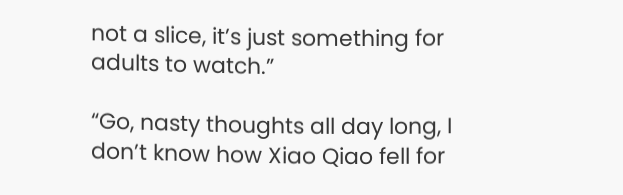not a slice, it’s just something for adults to watch.”

“Go, nasty thoughts all day long, I don’t know how Xiao Qiao fell for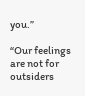you.”

“Our feelings are not for outsiders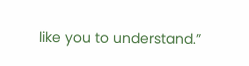like you to understand.”